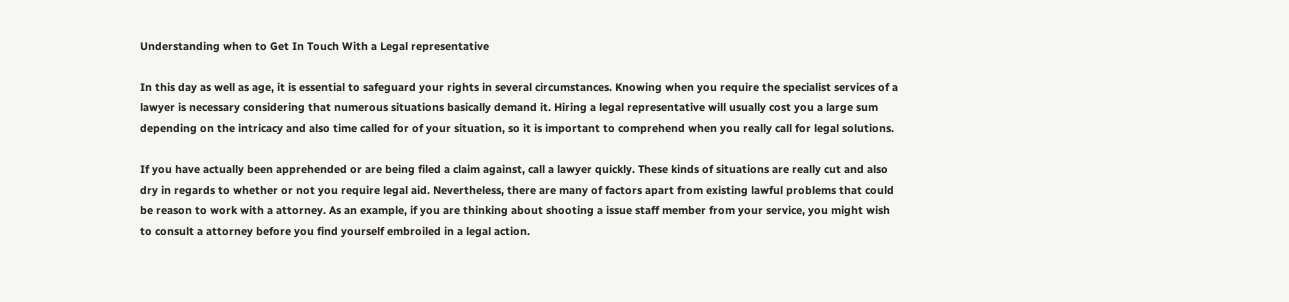Understanding when to Get In Touch With a Legal representative

In this day as well as age, it is essential to safeguard your rights in several circumstances. Knowing when you require the specialist services of a lawyer is necessary considering that numerous situations basically demand it. Hiring a legal representative will usually cost you a large sum depending on the intricacy and also time called for of your situation, so it is important to comprehend when you really call for legal solutions.

If you have actually been apprehended or are being filed a claim against, call a lawyer quickly. These kinds of situations are really cut and also dry in regards to whether or not you require legal aid. Nevertheless, there are many of factors apart from existing lawful problems that could be reason to work with a attorney. As an example, if you are thinking about shooting a issue staff member from your service, you might wish to consult a attorney before you find yourself embroiled in a legal action.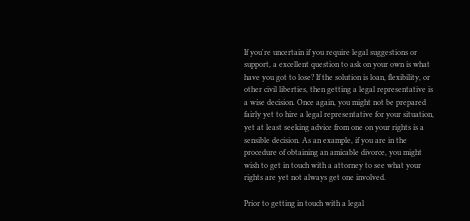If you're uncertain if you require legal suggestions or support, a excellent question to ask on your own is what have you got to lose? If the solution is loan, flexibility, or other civil liberties, then getting a legal representative is a wise decision. Once again, you might not be prepared fairly yet to hire a legal representative for your situation, yet at least seeking advice from one on your rights is a sensible decision. As an example, if you are in the procedure of obtaining an amicable divorce, you might wish to get in touch with a attorney to see what your rights are yet not always get one involved.

Prior to getting in touch with a legal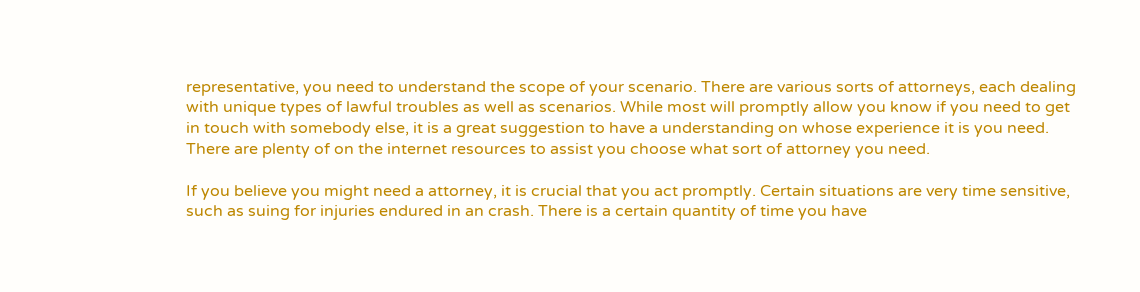representative, you need to understand the scope of your scenario. There are various sorts of attorneys, each dealing with unique types of lawful troubles as well as scenarios. While most will promptly allow you know if you need to get in touch with somebody else, it is a great suggestion to have a understanding on whose experience it is you need. There are plenty of on the internet resources to assist you choose what sort of attorney you need.

If you believe you might need a attorney, it is crucial that you act promptly. Certain situations are very time sensitive, such as suing for injuries endured in an crash. There is a certain quantity of time you have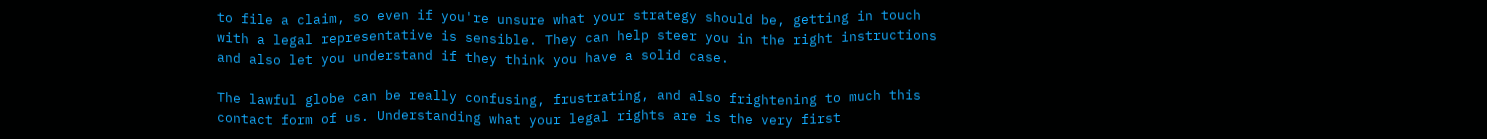to file a claim, so even if you're unsure what your strategy should be, getting in touch with a legal representative is sensible. They can help steer you in the right instructions and also let you understand if they think you have a solid case.

The lawful globe can be really confusing, frustrating, and also frightening to much this contact form of us. Understanding what your legal rights are is the very first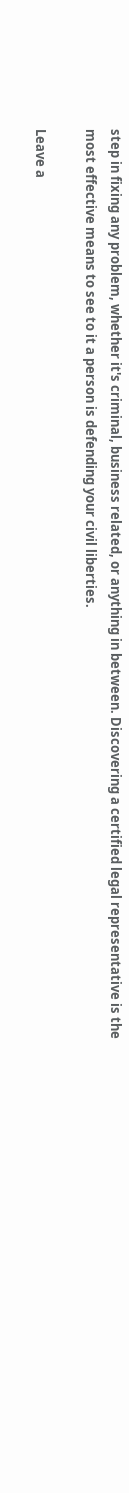step in fixing any problem, whether it's criminal, business related, or anything in between. Discovering a certified legal representative is the most effective means to see to it a person is defending your civil liberties.

Leave a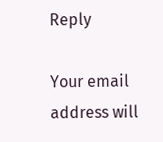Reply

Your email address will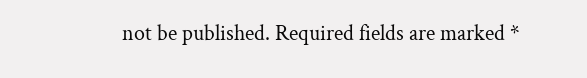not be published. Required fields are marked *